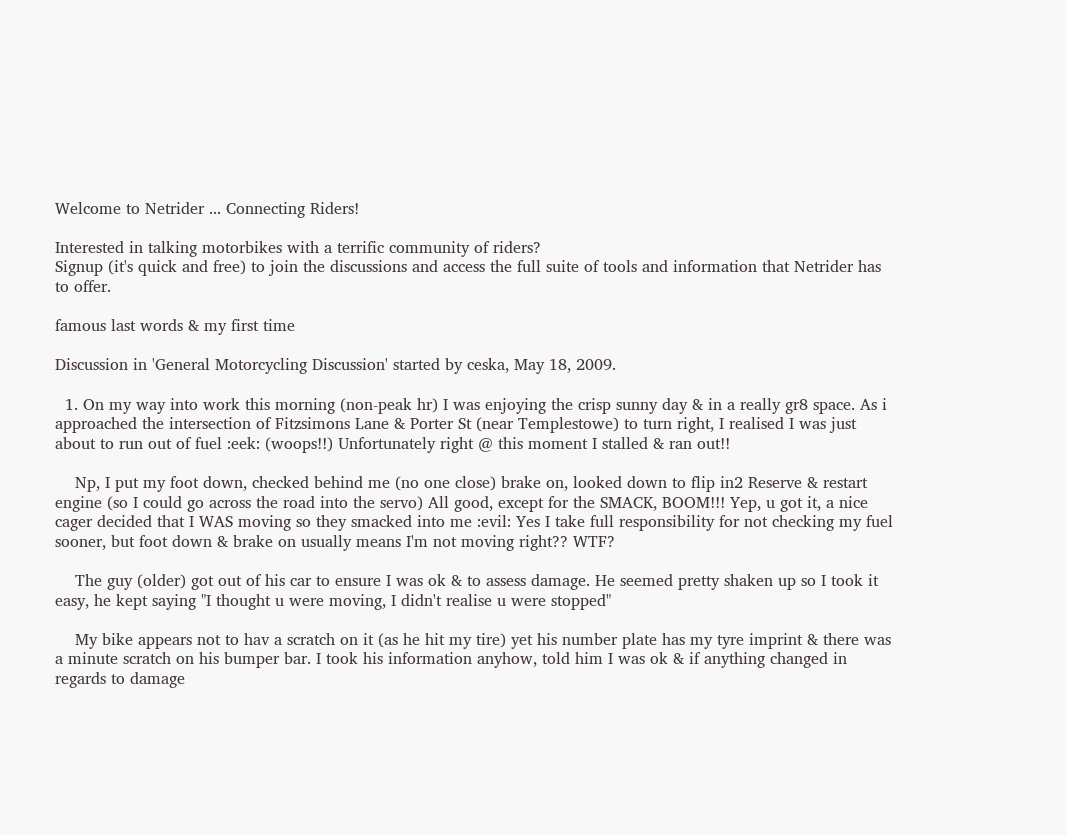Welcome to Netrider ... Connecting Riders!

Interested in talking motorbikes with a terrific community of riders?
Signup (it's quick and free) to join the discussions and access the full suite of tools and information that Netrider has to offer.

famous last words & my first time

Discussion in 'General Motorcycling Discussion' started by ceska, May 18, 2009.

  1. On my way into work this morning (non-peak hr) I was enjoying the crisp sunny day & in a really gr8 space. As i approached the intersection of Fitzsimons Lane & Porter St (near Templestowe) to turn right, I realised I was just about to run out of fuel :eek: (woops!!) Unfortunately right @ this moment I stalled & ran out!!

    Np, I put my foot down, checked behind me (no one close) brake on, looked down to flip in2 Reserve & restart engine (so I could go across the road into the servo) All good, except for the SMACK, BOOM!!! Yep, u got it, a nice cager decided that I WAS moving so they smacked into me :evil: Yes I take full responsibility for not checking my fuel sooner, but foot down & brake on usually means I'm not moving right?? WTF?

    The guy (older) got out of his car to ensure I was ok & to assess damage. He seemed pretty shaken up so I took it easy, he kept saying "I thought u were moving, I didn't realise u were stopped"

    My bike appears not to hav a scratch on it (as he hit my tire) yet his number plate has my tyre imprint & there was a minute scratch on his bumper bar. I took his information anyhow, told him I was ok & if anything changed in regards to damage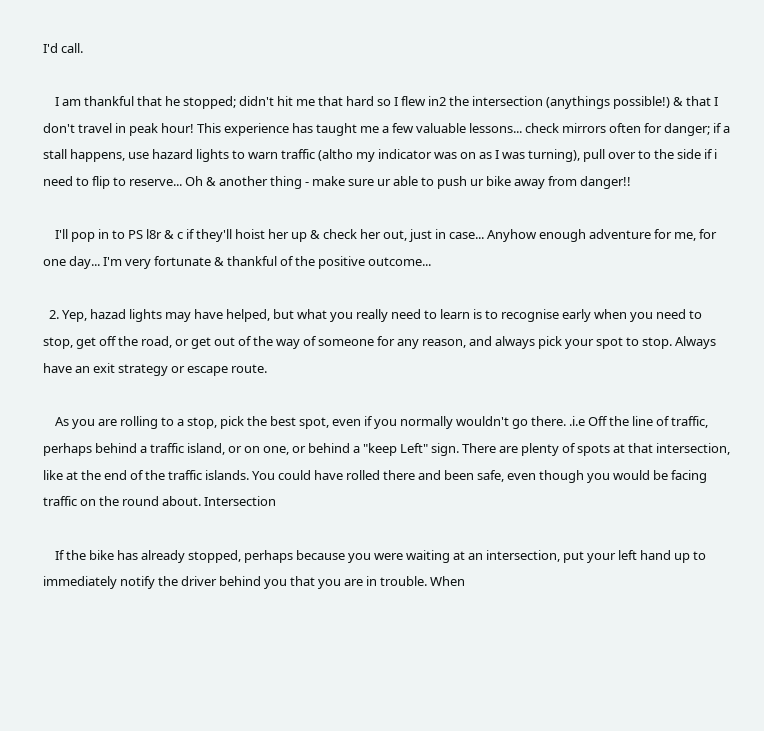I'd call.

    I am thankful that he stopped; didn't hit me that hard so I flew in2 the intersection (anythings possible!) & that I don't travel in peak hour! This experience has taught me a few valuable lessons... check mirrors often for danger; if a stall happens, use hazard lights to warn traffic (altho my indicator was on as I was turning), pull over to the side if i need to flip to reserve... Oh & another thing - make sure ur able to push ur bike away from danger!!

    I'll pop in to PS l8r & c if they'll hoist her up & check her out, just in case... Anyhow enough adventure for me, for one day... I'm very fortunate & thankful of the positive outcome...

  2. Yep, hazad lights may have helped, but what you really need to learn is to recognise early when you need to stop, get off the road, or get out of the way of someone for any reason, and always pick your spot to stop. Always have an exit strategy or escape route.

    As you are rolling to a stop, pick the best spot, even if you normally wouldn't go there. .i.e Off the line of traffic, perhaps behind a traffic island, or on one, or behind a "keep Left" sign. There are plenty of spots at that intersection, like at the end of the traffic islands. You could have rolled there and been safe, even though you would be facing traffic on the round about. Intersection

    If the bike has already stopped, perhaps because you were waiting at an intersection, put your left hand up to immediately notify the driver behind you that you are in trouble. When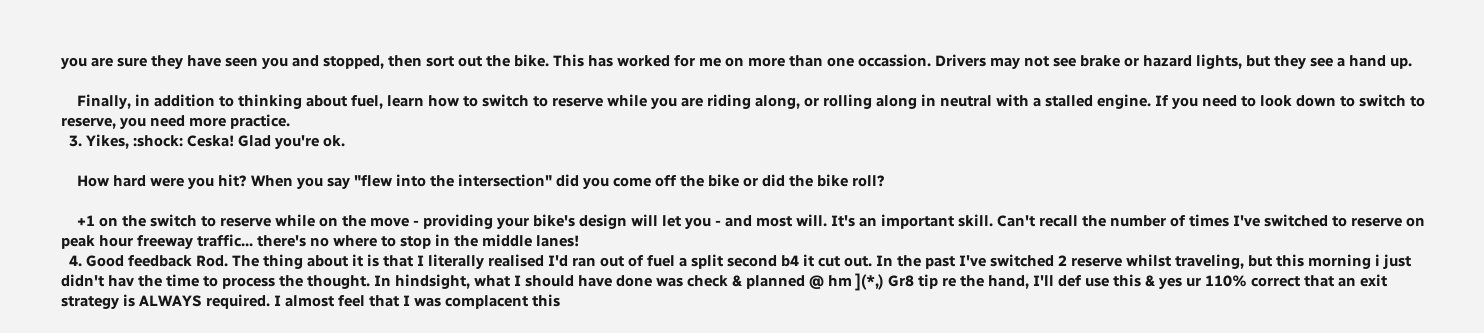you are sure they have seen you and stopped, then sort out the bike. This has worked for me on more than one occassion. Drivers may not see brake or hazard lights, but they see a hand up.

    Finally, in addition to thinking about fuel, learn how to switch to reserve while you are riding along, or rolling along in neutral with a stalled engine. If you need to look down to switch to reserve, you need more practice.
  3. Yikes, :shock: Ceska! Glad you're ok.

    How hard were you hit? When you say "flew into the intersection" did you come off the bike or did the bike roll?

    +1 on the switch to reserve while on the move - providing your bike's design will let you - and most will. It's an important skill. Can't recall the number of times I've switched to reserve on peak hour freeway traffic... there's no where to stop in the middle lanes!
  4. Good feedback Rod. The thing about it is that I literally realised I'd ran out of fuel a split second b4 it cut out. In the past I've switched 2 reserve whilst traveling, but this morning i just didn't hav the time to process the thought. In hindsight, what I should have done was check & planned @ hm ](*,) Gr8 tip re the hand, I'll def use this & yes ur 110% correct that an exit strategy is ALWAYS required. I almost feel that I was complacent this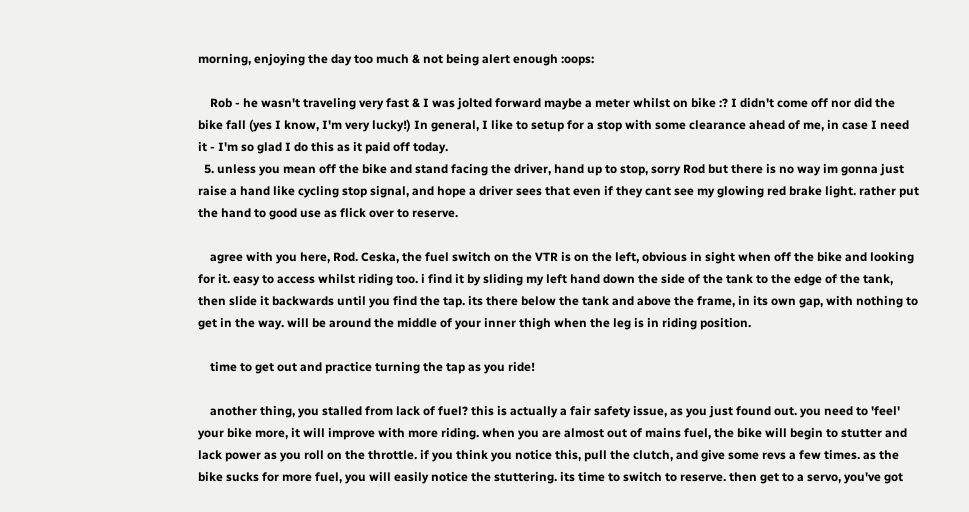morning, enjoying the day too much & not being alert enough :oops:

    Rob - he wasn't traveling very fast & I was jolted forward maybe a meter whilst on bike :? I didn't come off nor did the bike fall (yes I know, I'm very lucky!) In general, I like to setup for a stop with some clearance ahead of me, in case I need it - I'm so glad I do this as it paid off today.
  5. unless you mean off the bike and stand facing the driver, hand up to stop, sorry Rod but there is no way im gonna just raise a hand like cycling stop signal, and hope a driver sees that even if they cant see my glowing red brake light. rather put the hand to good use as flick over to reserve.

    agree with you here, Rod. Ceska, the fuel switch on the VTR is on the left, obvious in sight when off the bike and looking for it. easy to access whilst riding too. i find it by sliding my left hand down the side of the tank to the edge of the tank, then slide it backwards until you find the tap. its there below the tank and above the frame, in its own gap, with nothing to get in the way. will be around the middle of your inner thigh when the leg is in riding position.

    time to get out and practice turning the tap as you ride!

    another thing, you stalled from lack of fuel? this is actually a fair safety issue, as you just found out. you need to 'feel' your bike more, it will improve with more riding. when you are almost out of mains fuel, the bike will begin to stutter and lack power as you roll on the throttle. if you think you notice this, pull the clutch, and give some revs a few times. as the bike sucks for more fuel, you will easily notice the stuttering. its time to switch to reserve. then get to a servo, you've got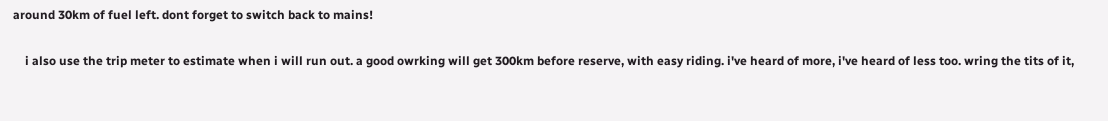around 30km of fuel left. dont forget to switch back to mains!

    i also use the trip meter to estimate when i will run out. a good owrking will get 300km before reserve, with easy riding. i've heard of more, i've heard of less too. wring the tits of it,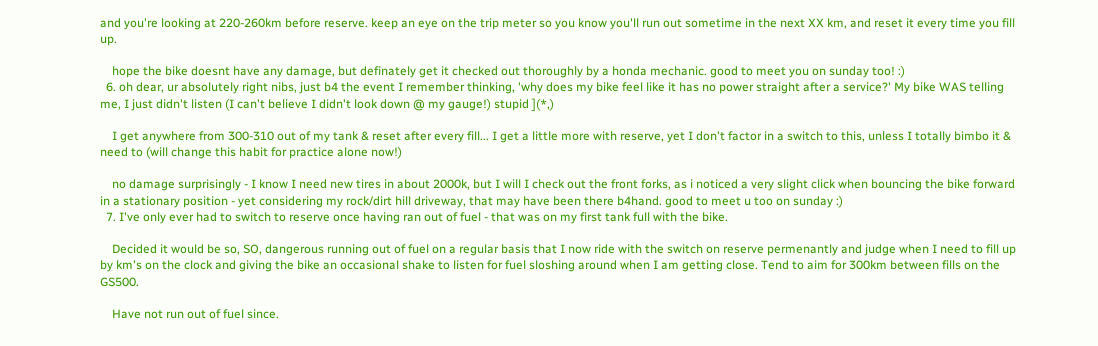and you're looking at 220-260km before reserve. keep an eye on the trip meter so you know you'll run out sometime in the next XX km, and reset it every time you fill up.

    hope the bike doesnt have any damage, but definately get it checked out thoroughly by a honda mechanic. good to meet you on sunday too! :)
  6. oh dear, ur absolutely right nibs, just b4 the event I remember thinking, 'why does my bike feel like it has no power straight after a service?' My bike WAS telling me, I just didn't listen (I can't believe I didn't look down @ my gauge!) stupid ](*,)

    I get anywhere from 300-310 out of my tank & reset after every fill... I get a little more with reserve, yet I don't factor in a switch to this, unless I totally bimbo it & need to (will change this habit for practice alone now!)

    no damage surprisingly - I know I need new tires in about 2000k, but I will I check out the front forks, as i noticed a very slight click when bouncing the bike forward in a stationary position - yet considering my rock/dirt hill driveway, that may have been there b4hand. good to meet u too on sunday :)
  7. I've only ever had to switch to reserve once having ran out of fuel - that was on my first tank full with the bike.

    Decided it would be so, SO, dangerous running out of fuel on a regular basis that I now ride with the switch on reserve permenantly and judge when I need to fill up by km's on the clock and giving the bike an occasional shake to listen for fuel sloshing around when I am getting close. Tend to aim for 300km between fills on the GS500.

    Have not run out of fuel since.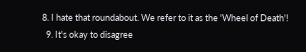8. I hate that roundabout. We refer to it as the 'Wheel of Death'!
  9. It's okay to disagree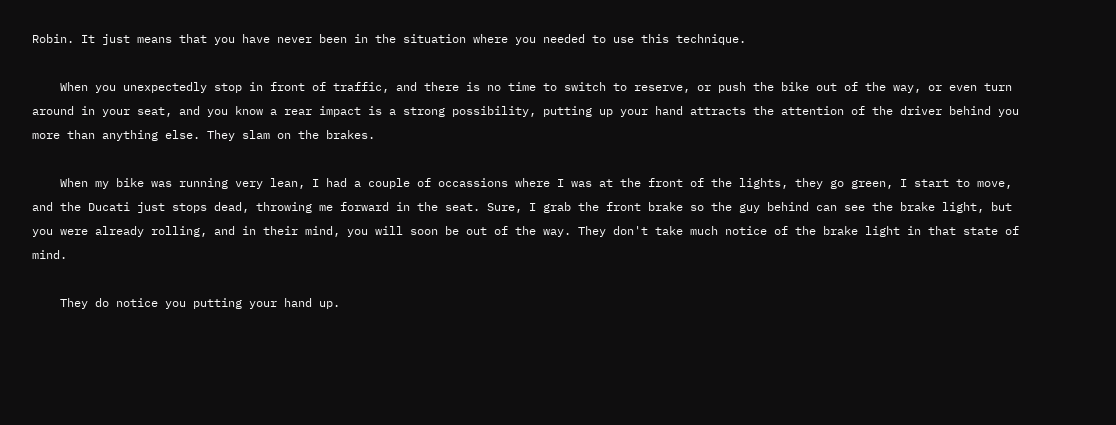Robin. It just means that you have never been in the situation where you needed to use this technique.

    When you unexpectedly stop in front of traffic, and there is no time to switch to reserve, or push the bike out of the way, or even turn around in your seat, and you know a rear impact is a strong possibility, putting up your hand attracts the attention of the driver behind you more than anything else. They slam on the brakes.

    When my bike was running very lean, I had a couple of occassions where I was at the front of the lights, they go green, I start to move, and the Ducati just stops dead, throwing me forward in the seat. Sure, I grab the front brake so the guy behind can see the brake light, but you were already rolling, and in their mind, you will soon be out of the way. They don't take much notice of the brake light in that state of mind.

    They do notice you putting your hand up.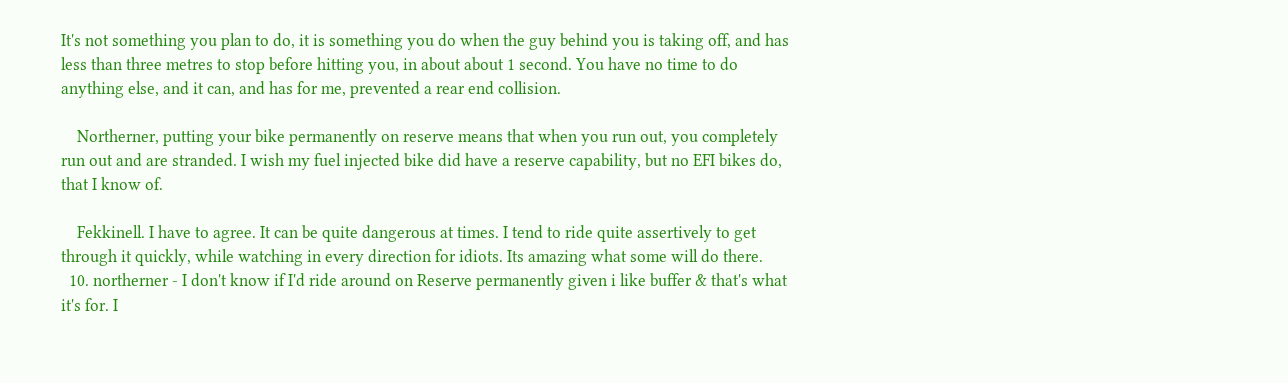It's not something you plan to do, it is something you do when the guy behind you is taking off, and has less than three metres to stop before hitting you, in about about 1 second. You have no time to do anything else, and it can, and has for me, prevented a rear end collision.

    Northerner, putting your bike permanently on reserve means that when you run out, you completely run out and are stranded. I wish my fuel injected bike did have a reserve capability, but no EFI bikes do, that I know of.

    Fekkinell. I have to agree. It can be quite dangerous at times. I tend to ride quite assertively to get through it quickly, while watching in every direction for idiots. Its amazing what some will do there.
  10. northerner - I don't know if I'd ride around on Reserve permanently given i like buffer & that's what it's for. I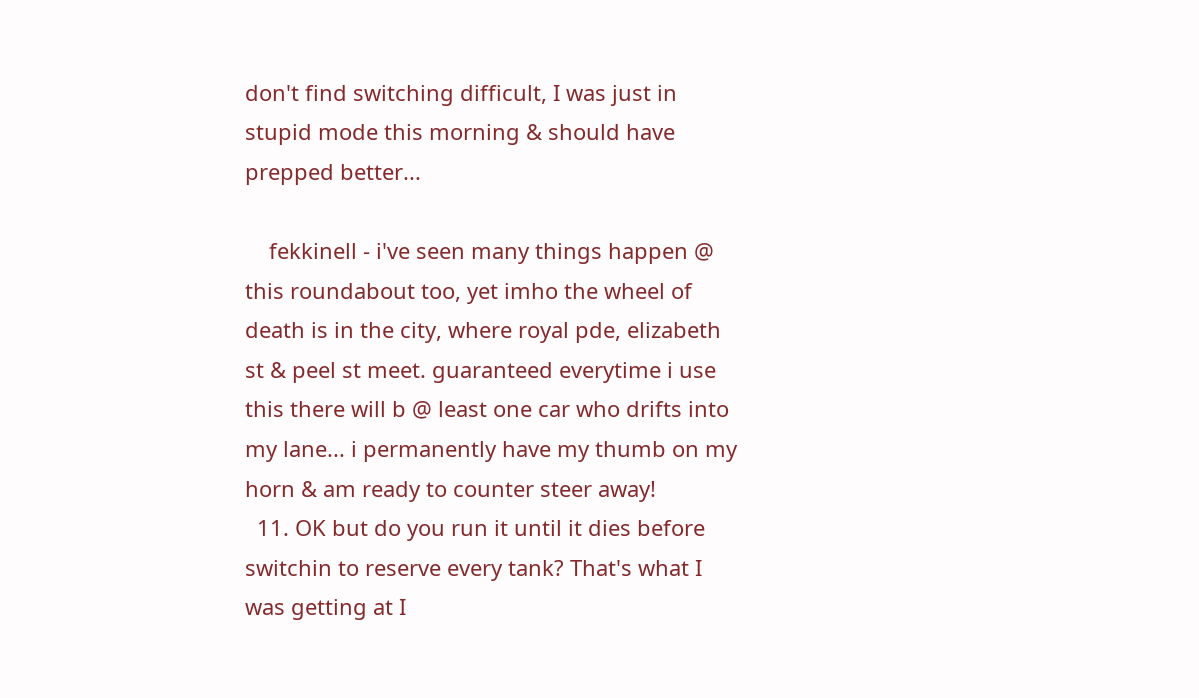don't find switching difficult, I was just in stupid mode this morning & should have prepped better...

    fekkinell - i've seen many things happen @ this roundabout too, yet imho the wheel of death is in the city, where royal pde, elizabeth st & peel st meet. guaranteed everytime i use this there will b @ least one car who drifts into my lane... i permanently have my thumb on my horn & am ready to counter steer away!
  11. OK but do you run it until it dies before switchin to reserve every tank? That's what I was getting at I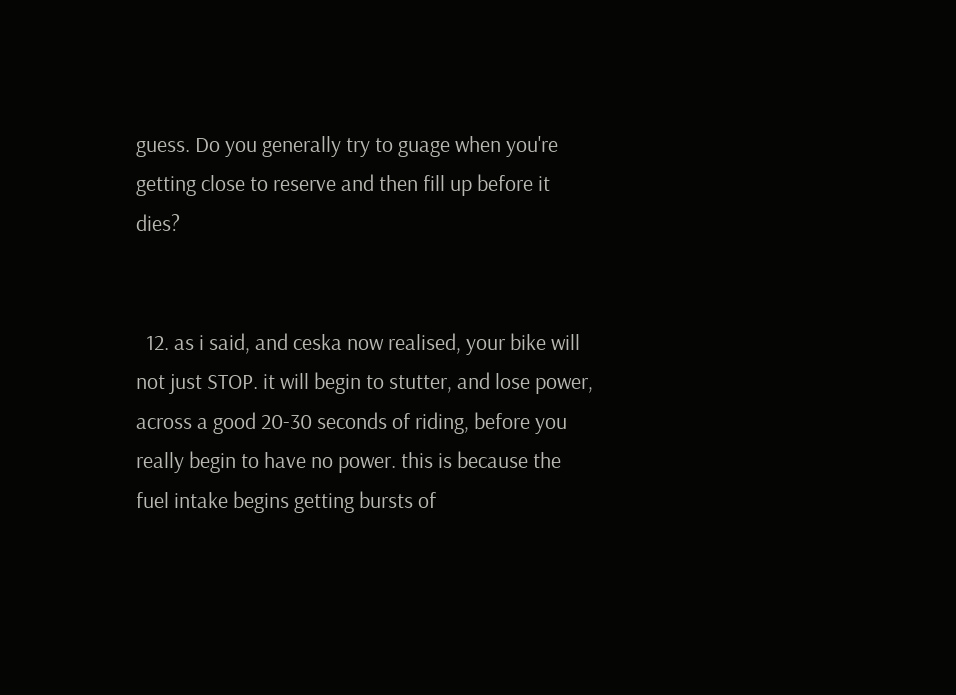guess. Do you generally try to guage when you're getting close to reserve and then fill up before it dies?


  12. as i said, and ceska now realised, your bike will not just STOP. it will begin to stutter, and lose power, across a good 20-30 seconds of riding, before you really begin to have no power. this is because the fuel intake begins getting bursts of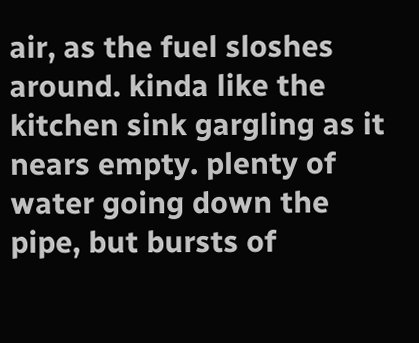air, as the fuel sloshes around. kinda like the kitchen sink gargling as it nears empty. plenty of water going down the pipe, but bursts of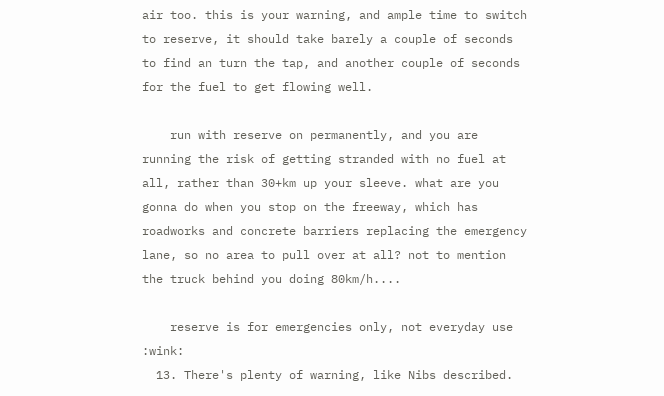air too. this is your warning, and ample time to switch to reserve, it should take barely a couple of seconds to find an turn the tap, and another couple of seconds for the fuel to get flowing well.

    run with reserve on permanently, and you are running the risk of getting stranded with no fuel at all, rather than 30+km up your sleeve. what are you gonna do when you stop on the freeway, which has roadworks and concrete barriers replacing the emergency lane, so no area to pull over at all? not to mention the truck behind you doing 80km/h....

    reserve is for emergencies only, not everyday use :wink:
  13. There's plenty of warning, like Nibs described.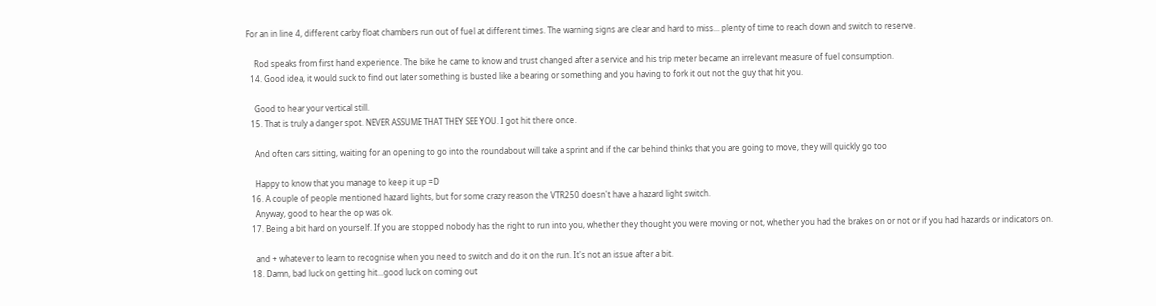For an in line 4, different carby float chambers run out of fuel at different times. The warning signs are clear and hard to miss... plenty of time to reach down and switch to reserve.

    Rod speaks from first hand experience. The bike he came to know and trust changed after a service and his trip meter became an irrelevant measure of fuel consumption.
  14. Good idea, it would suck to find out later something is busted like a bearing or something and you having to fork it out not the guy that hit you.

    Good to hear your vertical still.
  15. That is truly a danger spot. NEVER ASSUME THAT THEY SEE YOU. I got hit there once.

    And often cars sitting, waiting for an opening to go into the roundabout will take a sprint and if the car behind thinks that you are going to move, they will quickly go too

    Happy to know that you manage to keep it up =D
  16. A couple of people mentioned hazard lights, but for some crazy reason the VTR250 doesn't have a hazard light switch.
    Anyway, good to hear the op was ok.
  17. Being a bit hard on yourself. If you are stopped nobody has the right to run into you, whether they thought you were moving or not, whether you had the brakes on or not or if you had hazards or indicators on.

    and + whatever to learn to recognise when you need to switch and do it on the run. It's not an issue after a bit.
  18. Damn, bad luck on getting hit...good luck on coming out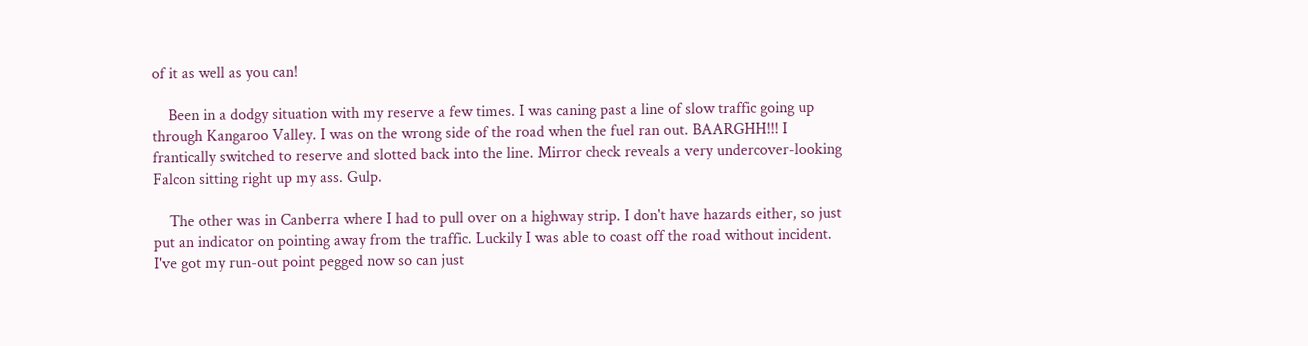of it as well as you can!

    Been in a dodgy situation with my reserve a few times. I was caning past a line of slow traffic going up through Kangaroo Valley. I was on the wrong side of the road when the fuel ran out. BAARGHH!!! I frantically switched to reserve and slotted back into the line. Mirror check reveals a very undercover-looking Falcon sitting right up my ass. Gulp.

    The other was in Canberra where I had to pull over on a highway strip. I don't have hazards either, so just put an indicator on pointing away from the traffic. Luckily I was able to coast off the road without incident. I've got my run-out point pegged now so can just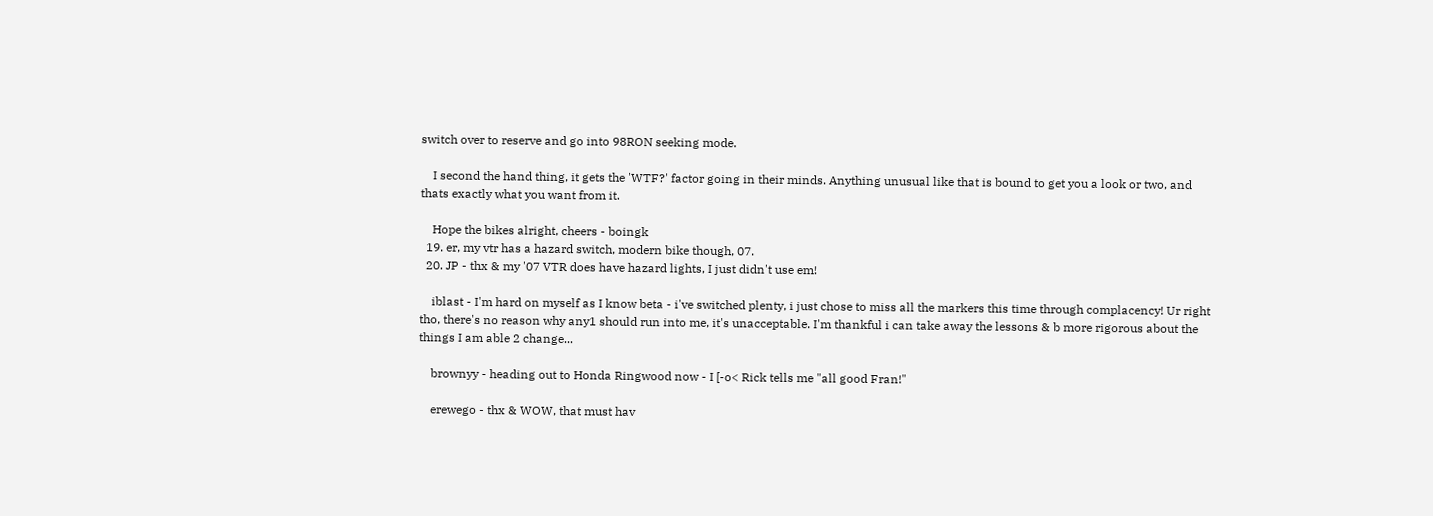switch over to reserve and go into 98RON seeking mode.

    I second the hand thing, it gets the 'WTF?' factor going in their minds. Anything unusual like that is bound to get you a look or two, and thats exactly what you want from it.

    Hope the bikes alright, cheers - boingk
  19. er, my vtr has a hazard switch, modern bike though, 07.
  20. JP - thx & my '07 VTR does have hazard lights, I just didn't use em!

    iblast - I'm hard on myself as I know beta - i've switched plenty, i just chose to miss all the markers this time through complacency! Ur right tho, there's no reason why any1 should run into me, it's unacceptable. I'm thankful i can take away the lessons & b more rigorous about the things I am able 2 change...

    brownyy - heading out to Honda Ringwood now - I [-o< Rick tells me "all good Fran!"

    erewego - thx & WOW, that must hav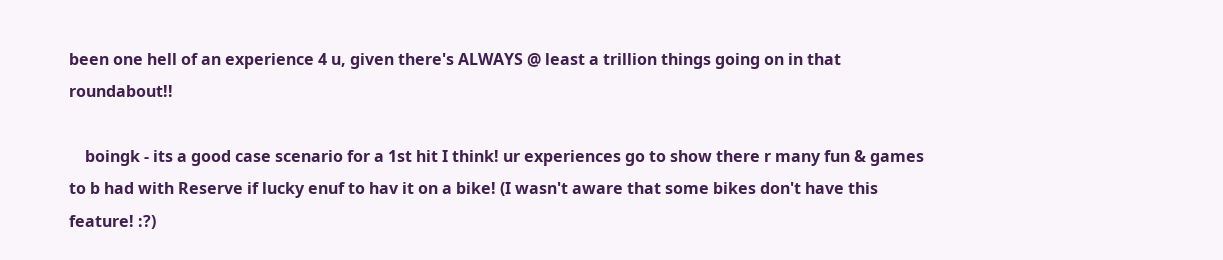been one hell of an experience 4 u, given there's ALWAYS @ least a trillion things going on in that roundabout!!

    boingk - its a good case scenario for a 1st hit I think! ur experiences go to show there r many fun & games to b had with Reserve if lucky enuf to hav it on a bike! (I wasn't aware that some bikes don't have this feature! :?)